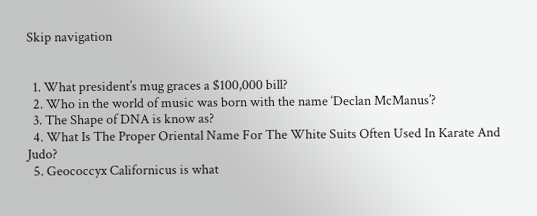Skip navigation


  1. What president’s mug graces a $100,000 bill?
  2. Who in the world of music was born with the name ‘Declan McManus’?
  3. The Shape of DNA is know as?
  4. What Is The Proper Oriental Name For The White Suits Often Used In Karate And Judo?
  5. Geococcyx Californicus is what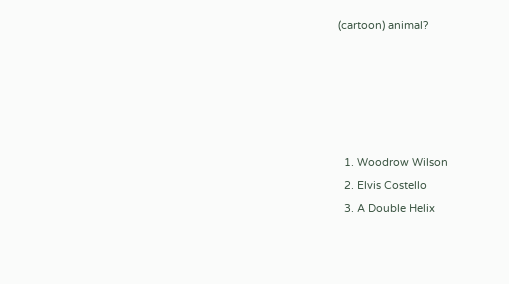(cartoon) animal?





  1. Woodrow Wilson
  2. Elvis Costello
  3. A Double Helix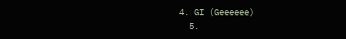4. GI (Geeeeee)
  5.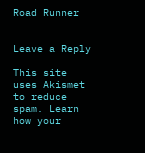Road Runner


Leave a Reply

This site uses Akismet to reduce spam. Learn how your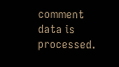comment data is processed.